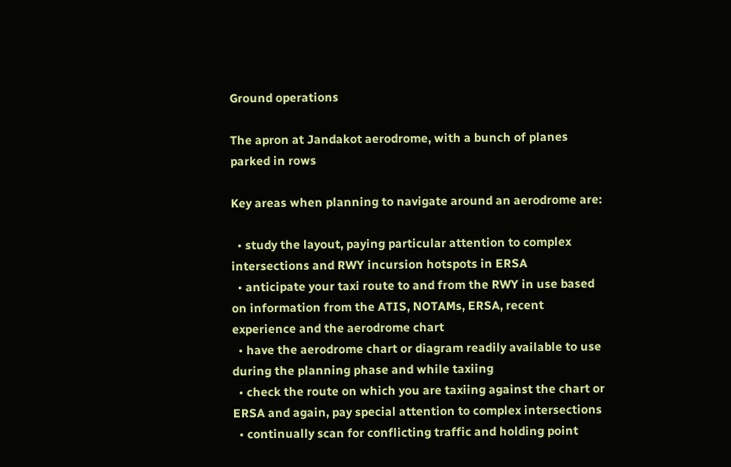Ground operations

The apron at Jandakot aerodrome, with a bunch of planes parked in rows

Key areas when planning to navigate around an aerodrome are:

  • study the layout, paying particular attention to complex intersections and RWY incursion hotspots in ERSA
  • anticipate your taxi route to and from the RWY in use based on information from the ATIS, NOTAMs, ERSA, recent experience and the aerodrome chart
  • have the aerodrome chart or diagram readily available to use during the planning phase and while taxiing
  • check the route on which you are taxiing against the chart or ERSA and again, pay special attention to complex intersections
  • continually scan for conflicting traffic and holding point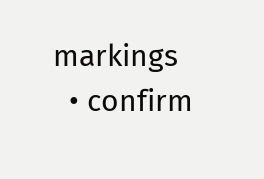markings
  • confirm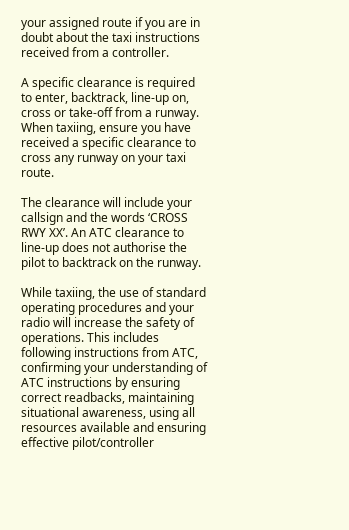your assigned route if you are in doubt about the taxi instructions received from a controller.

A specific clearance is required to enter, backtrack, line-up on, cross or take-off from a runway. When taxiing, ensure you have received a specific clearance to cross any runway on your taxi route.

The clearance will include your callsign and the words ‘CROSS RWY XX’. An ATC clearance to line-up does not authorise the pilot to backtrack on the runway.

While taxiing, the use of standard operating procedures and your radio will increase the safety of operations. This includes following instructions from ATC, confirming your understanding of ATC instructions by ensuring correct readbacks, maintaining situational awareness, using all resources available and ensuring effective pilot/controller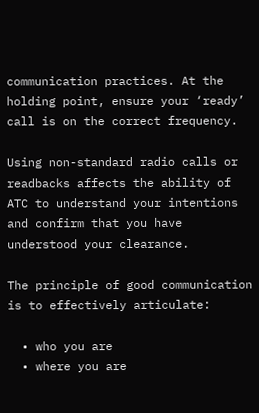communication practices. At the holding point, ensure your ‘ready’ call is on the correct frequency.

Using non-standard radio calls or readbacks affects the ability of ATC to understand your intentions and confirm that you have understood your clearance.

The principle of good communication is to effectively articulate:

  • who you are
  • where you are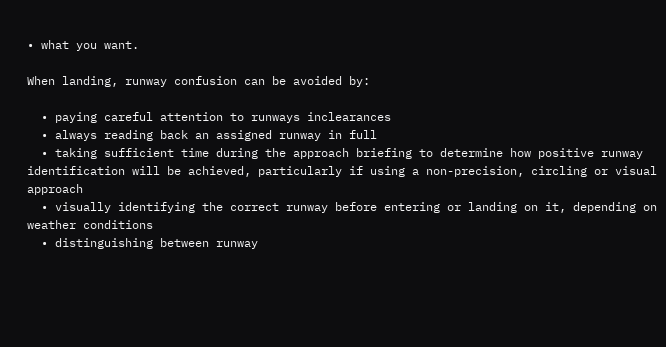• what you want.

When landing, runway confusion can be avoided by:

  • paying careful attention to runways inclearances
  • always reading back an assigned runway in full
  • taking sufficient time during the approach briefing to determine how positive runway identification will be achieved, particularly if using a non-precision, circling or visual approach
  • visually identifying the correct runway before entering or landing on it, depending on weather conditions
  • distinguishing between runway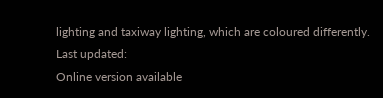lighting and taxiway lighting, which are coloured differently.
Last updated:
Online version available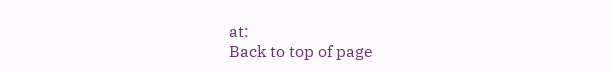at:
Back to top of page